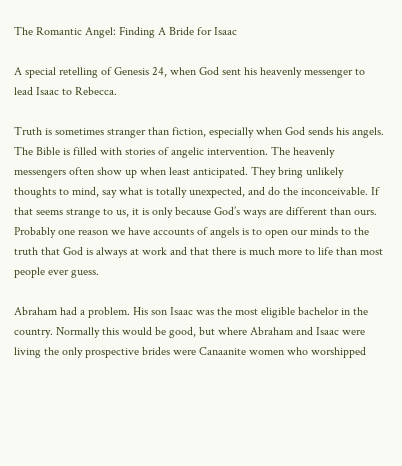The Romantic Angel: Finding A Bride for Isaac

A special retelling of Genesis 24, when God sent his heavenly messenger to lead Isaac to Rebecca.

Truth is sometimes stranger than fiction, especially when God sends his angels. The Bible is filled with stories of angelic intervention. The heavenly messengers often show up when least anticipated. They bring unlikely thoughts to mind, say what is totally unexpected, and do the inconceivable. If that seems strange to us, it is only because God’s ways are different than ours. Probably one reason we have accounts of angels is to open our minds to the truth that God is always at work and that there is much more to life than most people ever guess.

Abraham had a problem. His son Isaac was the most eligible bachelor in the country. Normally this would be good, but where Abraham and Isaac were living the only prospective brides were Canaanite women who worshipped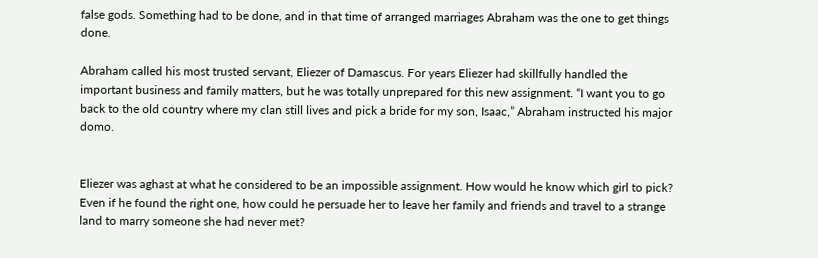false gods. Something had to be done, and in that time of arranged marriages Abraham was the one to get things done.

Abraham called his most trusted servant, Eliezer of Damascus. For years Eliezer had skillfully handled the important business and family matters, but he was totally unprepared for this new assignment. “I want you to go back to the old country where my clan still lives and pick a bride for my son, Isaac,” Abraham instructed his major domo.


Eliezer was aghast at what he considered to be an impossible assignment. How would he know which girl to pick? Even if he found the right one, how could he persuade her to leave her family and friends and travel to a strange land to marry someone she had never met?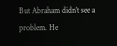But Abraham didn’t see a problem. He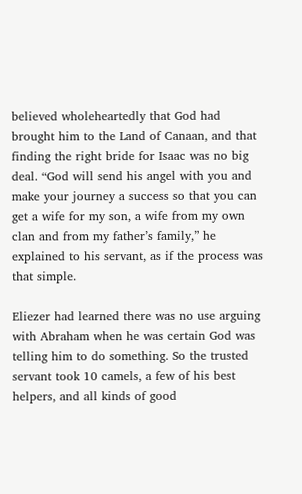believed wholeheartedly that God had brought him to the Land of Canaan, and that finding the right bride for Isaac was no big deal. “God will send his angel with you and make your journey a success so that you can get a wife for my son, a wife from my own clan and from my father’s family,” he explained to his servant, as if the process was that simple.

Eliezer had learned there was no use arguing with Abraham when he was certain God was telling him to do something. So the trusted servant took 10 camels, a few of his best helpers, and all kinds of good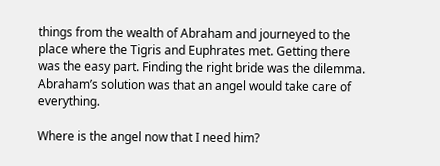things from the wealth of Abraham and journeyed to the place where the Tigris and Euphrates met. Getting there was the easy part. Finding the right bride was the dilemma. Abraham’s solution was that an angel would take care of everything.

Where is the angel now that I need him?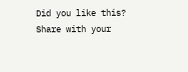Did you like this? Share with your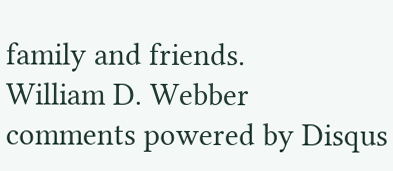family and friends.
William D. Webber
comments powered by Disqus